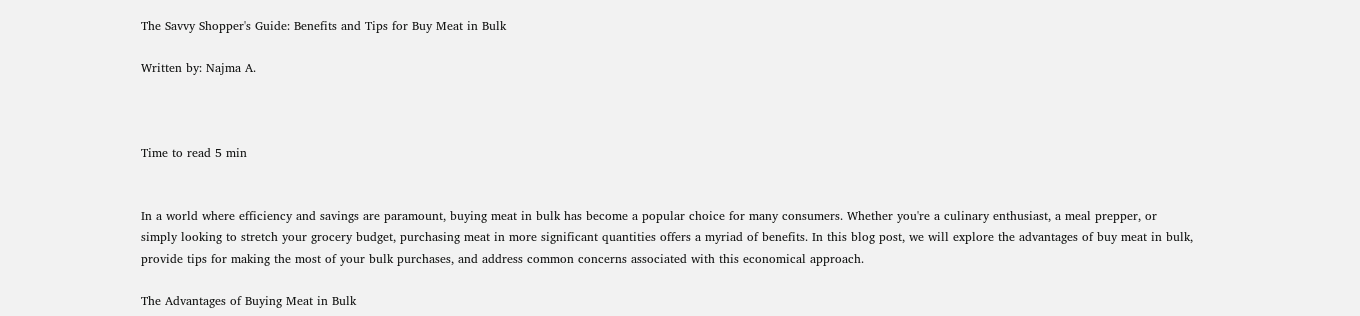The Savvy Shopper's Guide: Benefits and Tips for Buy Meat in Bulk

Written by: Najma A.



Time to read 5 min


In a world where efficiency and savings are paramount, buying meat in bulk has become a popular choice for many consumers. Whether you're a culinary enthusiast, a meal prepper, or simply looking to stretch your grocery budget, purchasing meat in more significant quantities offers a myriad of benefits. In this blog post, we will explore the advantages of buy meat in bulk, provide tips for making the most of your bulk purchases, and address common concerns associated with this economical approach.

The Advantages of Buying Meat in Bulk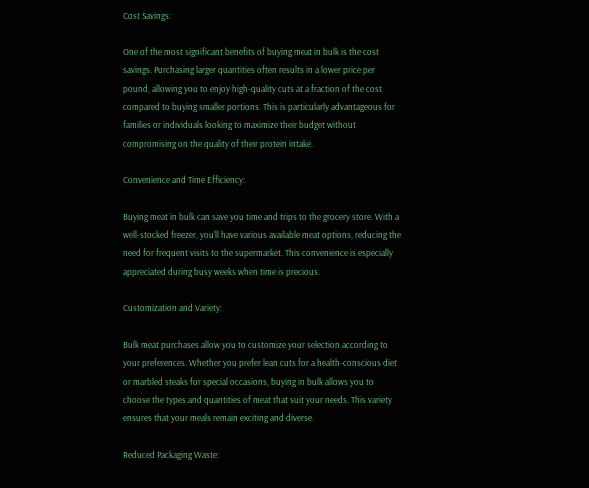Cost Savings:

One of the most significant benefits of buying meat in bulk is the cost savings. Purchasing larger quantities often results in a lower price per pound, allowing you to enjoy high-quality cuts at a fraction of the cost compared to buying smaller portions. This is particularly advantageous for families or individuals looking to maximize their budget without compromising on the quality of their protein intake.

Convenience and Time Efficiency:

Buying meat in bulk can save you time and trips to the grocery store. With a well-stocked freezer, you'll have various available meat options, reducing the need for frequent visits to the supermarket. This convenience is especially appreciated during busy weeks when time is precious.

Customization and Variety:

Bulk meat purchases allow you to customize your selection according to your preferences. Whether you prefer lean cuts for a health-conscious diet or marbled steaks for special occasions, buying in bulk allows you to choose the types and quantities of meat that suit your needs. This variety ensures that your meals remain exciting and diverse.

Reduced Packaging Waste: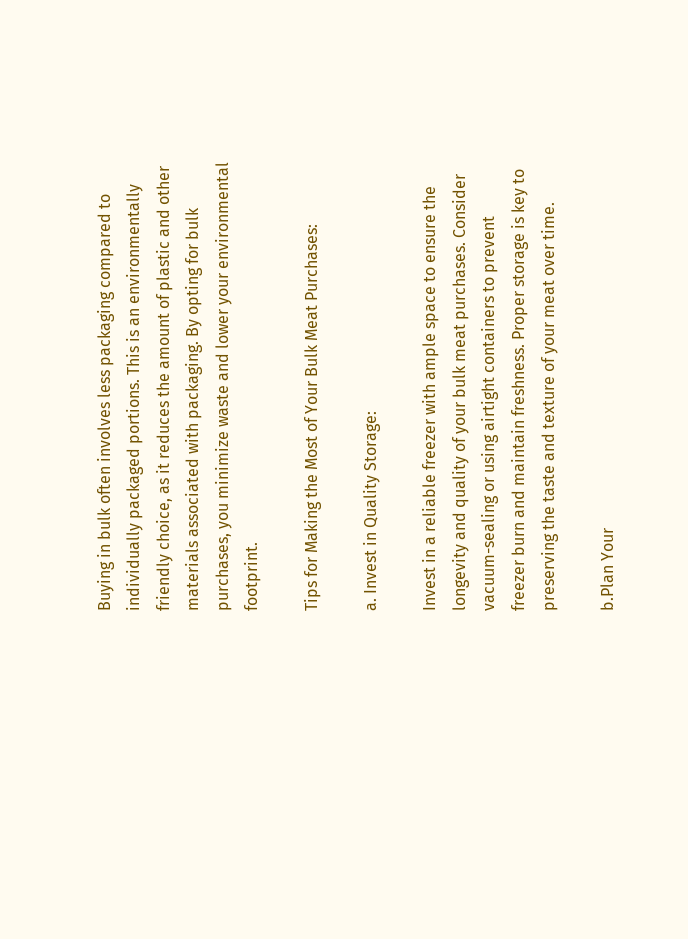Buying in bulk often involves less packaging compared to individually packaged portions. This is an environmentally friendly choice, as it reduces the amount of plastic and other materials associated with packaging. By opting for bulk purchases, you minimize waste and lower your environmental footprint.

Tips for Making the Most of Your Bulk Meat Purchases:

a. Invest in Quality Storage:

Invest in a reliable freezer with ample space to ensure the longevity and quality of your bulk meat purchases. Consider vacuum-sealing or using airtight containers to prevent freezer burn and maintain freshness. Proper storage is key to preserving the taste and texture of your meat over time.

b.Plan Your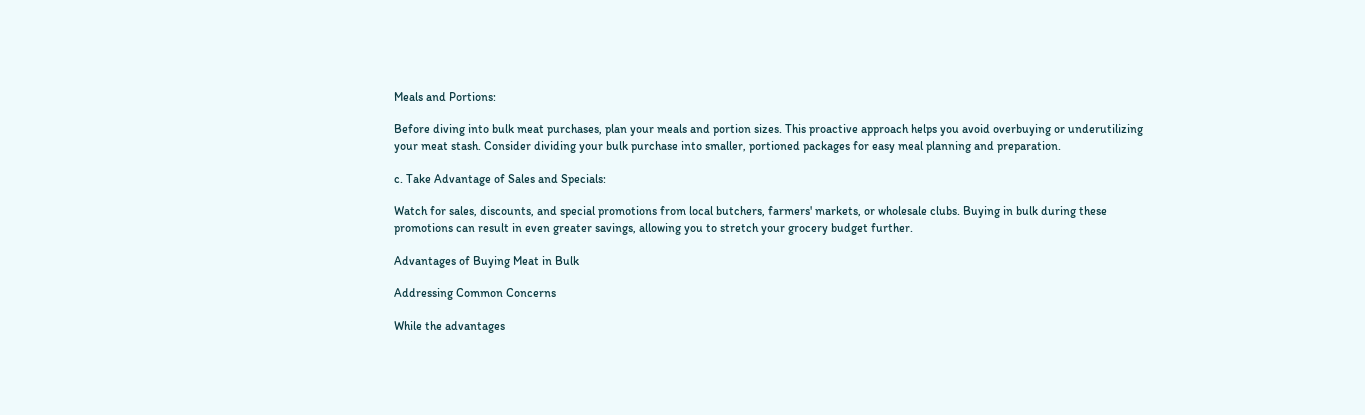Meals and Portions:

Before diving into bulk meat purchases, plan your meals and portion sizes. This proactive approach helps you avoid overbuying or underutilizing your meat stash. Consider dividing your bulk purchase into smaller, portioned packages for easy meal planning and preparation.

c. Take Advantage of Sales and Specials:

Watch for sales, discounts, and special promotions from local butchers, farmers' markets, or wholesale clubs. Buying in bulk during these promotions can result in even greater savings, allowing you to stretch your grocery budget further.

Advantages of Buying Meat in Bulk

Addressing Common Concerns

While the advantages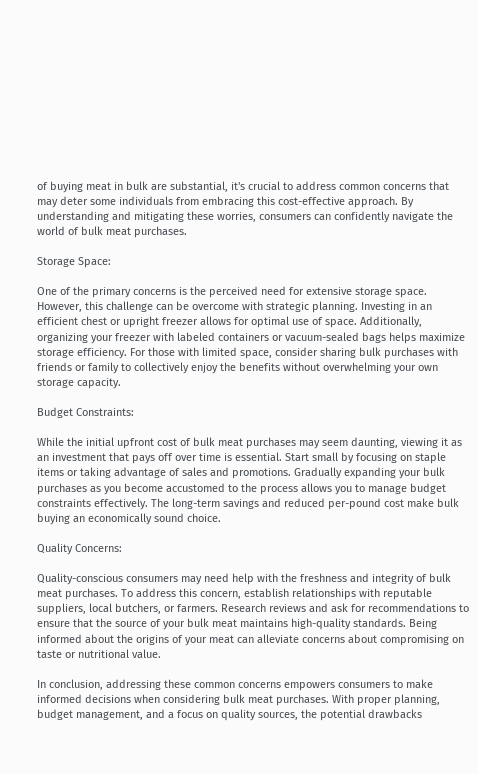of buying meat in bulk are substantial, it's crucial to address common concerns that may deter some individuals from embracing this cost-effective approach. By understanding and mitigating these worries, consumers can confidently navigate the world of bulk meat purchases.

Storage Space:

One of the primary concerns is the perceived need for extensive storage space. However, this challenge can be overcome with strategic planning. Investing in an efficient chest or upright freezer allows for optimal use of space. Additionally, organizing your freezer with labeled containers or vacuum-sealed bags helps maximize storage efficiency. For those with limited space, consider sharing bulk purchases with friends or family to collectively enjoy the benefits without overwhelming your own storage capacity.

Budget Constraints:

While the initial upfront cost of bulk meat purchases may seem daunting, viewing it as an investment that pays off over time is essential. Start small by focusing on staple items or taking advantage of sales and promotions. Gradually expanding your bulk purchases as you become accustomed to the process allows you to manage budget constraints effectively. The long-term savings and reduced per-pound cost make bulk buying an economically sound choice.

Quality Concerns:

Quality-conscious consumers may need help with the freshness and integrity of bulk meat purchases. To address this concern, establish relationships with reputable suppliers, local butchers, or farmers. Research reviews and ask for recommendations to ensure that the source of your bulk meat maintains high-quality standards. Being informed about the origins of your meat can alleviate concerns about compromising on taste or nutritional value.

In conclusion, addressing these common concerns empowers consumers to make informed decisions when considering bulk meat purchases. With proper planning, budget management, and a focus on quality sources, the potential drawbacks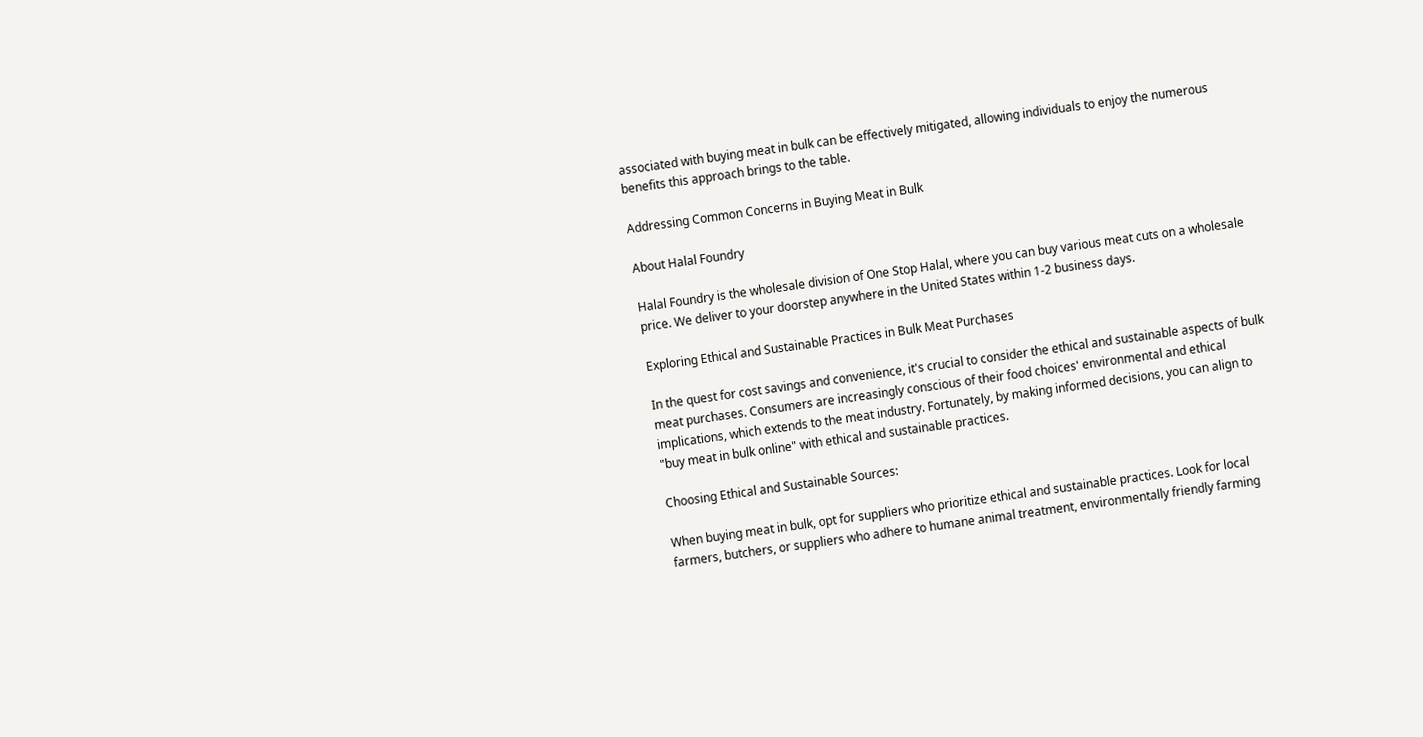associated with buying meat in bulk can be effectively mitigated, allowing individuals to enjoy the numerous benefits this approach brings to the table.

Addressing Common Concerns in Buying Meat in Bulk

About Halal Foundry

Halal Foundry is the wholesale division of One Stop Halal, where you can buy various meat cuts on a wholesale price. We deliver to your doorstep anywhere in the United States within 1-2 business days.

Exploring Ethical and Sustainable Practices in Bulk Meat Purchases

In the quest for cost savings and convenience, it's crucial to consider the ethical and sustainable aspects of bulk meat purchases. Consumers are increasingly conscious of their food choices' environmental and ethical implications, which extends to the meat industry. Fortunately, by making informed decisions, you can align to "buy meat in bulk online" with ethical and sustainable practices.

Choosing Ethical and Sustainable Sources:

When buying meat in bulk, opt for suppliers who prioritize ethical and sustainable practices. Look for local farmers, butchers, or suppliers who adhere to humane animal treatment, environmentally friendly farming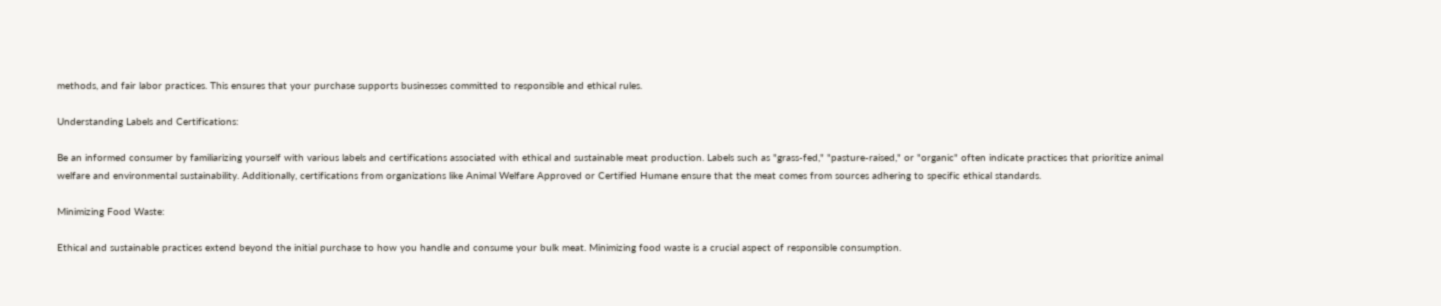methods, and fair labor practices. This ensures that your purchase supports businesses committed to responsible and ethical rules.

Understanding Labels and Certifications:

Be an informed consumer by familiarizing yourself with various labels and certifications associated with ethical and sustainable meat production. Labels such as "grass-fed," "pasture-raised," or "organic" often indicate practices that prioritize animal welfare and environmental sustainability. Additionally, certifications from organizations like Animal Welfare Approved or Certified Humane ensure that the meat comes from sources adhering to specific ethical standards.

Minimizing Food Waste:

Ethical and sustainable practices extend beyond the initial purchase to how you handle and consume your bulk meat. Minimizing food waste is a crucial aspect of responsible consumption.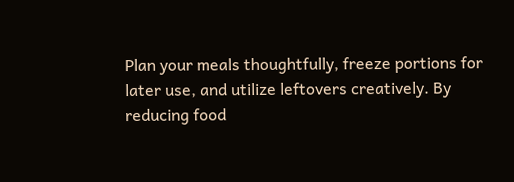Plan your meals thoughtfully, freeze portions for later use, and utilize leftovers creatively. By reducing food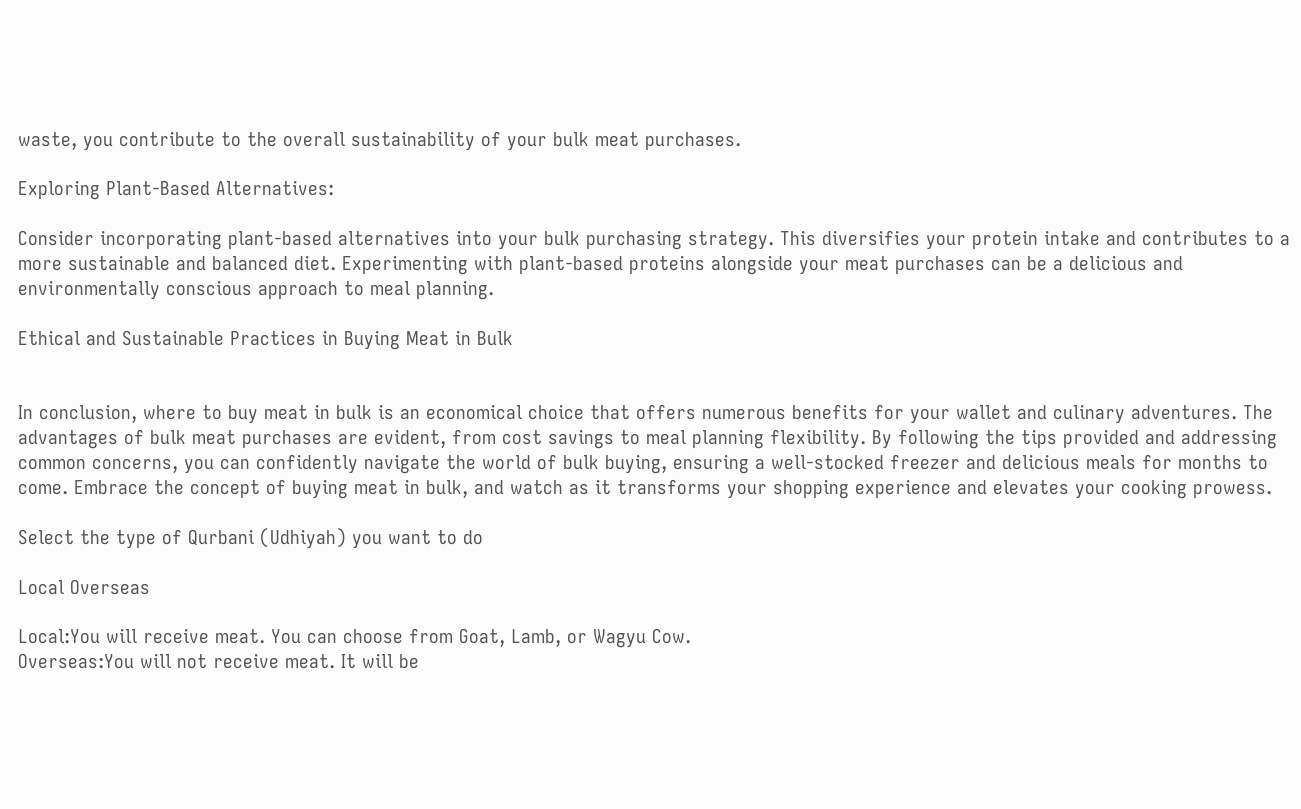waste, you contribute to the overall sustainability of your bulk meat purchases.

Exploring Plant-Based Alternatives:

Consider incorporating plant-based alternatives into your bulk purchasing strategy. This diversifies your protein intake and contributes to a more sustainable and balanced diet. Experimenting with plant-based proteins alongside your meat purchases can be a delicious and environmentally conscious approach to meal planning.

Ethical and Sustainable Practices in Buying Meat in Bulk


In conclusion, where to buy meat in bulk is an economical choice that offers numerous benefits for your wallet and culinary adventures. The advantages of bulk meat purchases are evident, from cost savings to meal planning flexibility. By following the tips provided and addressing common concerns, you can confidently navigate the world of bulk buying, ensuring a well-stocked freezer and delicious meals for months to come. Embrace the concept of buying meat in bulk, and watch as it transforms your shopping experience and elevates your cooking prowess.

Select the type of Qurbani (Udhiyah) you want to do

Local Overseas

Local:You will receive meat. You can choose from Goat, Lamb, or Wagyu Cow.
Overseas:You will not receive meat. It will be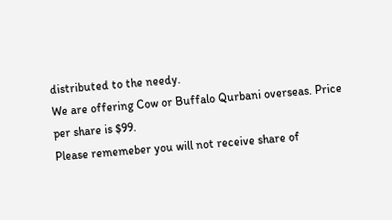distributed to the needy.
We are offering Cow or Buffalo Qurbani overseas. Price per share is $99.
Please rememeber you will not receive share of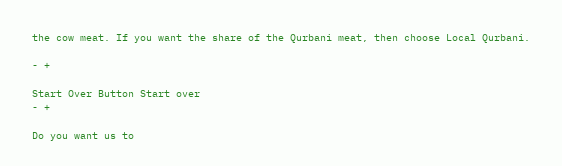the cow meat. If you want the share of the Qurbani meat, then choose Local Qurbani.

- +

Start Over Button Start over
- +

Do you want us to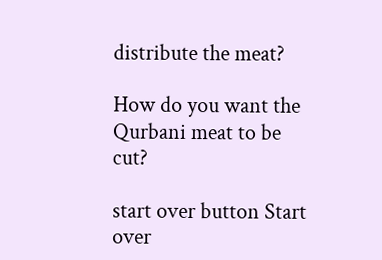distribute the meat?

How do you want the Qurbani meat to be cut?

start over button Start over